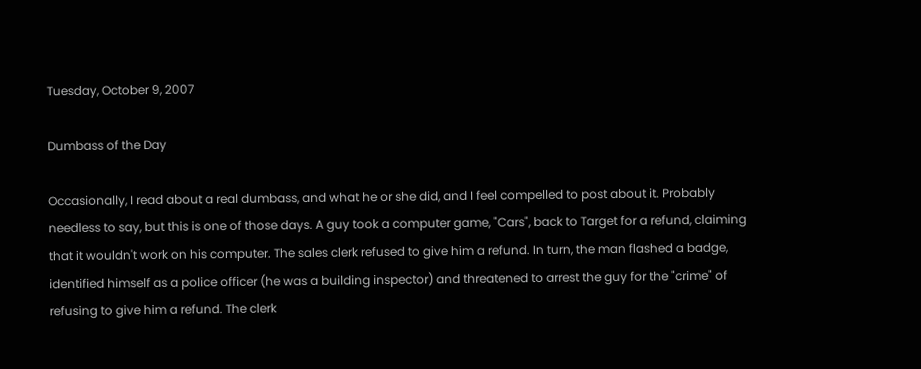Tuesday, October 9, 2007

Dumbass of the Day

Occasionally, I read about a real dumbass, and what he or she did, and I feel compelled to post about it. Probably needless to say, but this is one of those days. A guy took a computer game, "Cars", back to Target for a refund, claiming that it wouldn't work on his computer. The sales clerk refused to give him a refund. In turn, the man flashed a badge, identified himself as a police officer (he was a building inspector) and threatened to arrest the guy for the "crime" of refusing to give him a refund. The clerk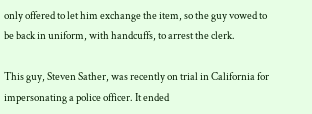only offered to let him exchange the item, so the guy vowed to be back in uniform, with handcuffs, to arrest the clerk.

This guy, Steven Sather, was recently on trial in California for impersonating a police officer. It ended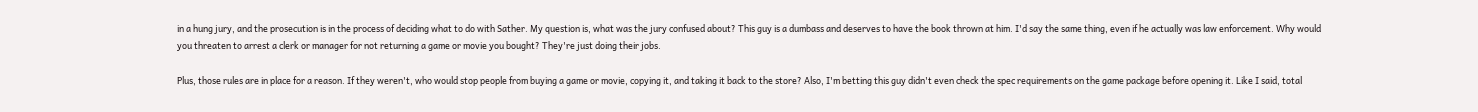in a hung jury, and the prosecution is in the process of deciding what to do with Sather. My question is, what was the jury confused about? This guy is a dumbass and deserves to have the book thrown at him. I'd say the same thing, even if he actually was law enforcement. Why would you threaten to arrest a clerk or manager for not returning a game or movie you bought? They're just doing their jobs.

Plus, those rules are in place for a reason. If they weren't, who would stop people from buying a game or movie, copying it, and taking it back to the store? Also, I'm betting this guy didn't even check the spec requirements on the game package before opening it. Like I said, total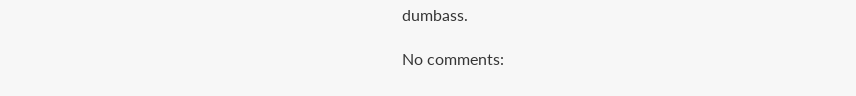dumbass.

No comments: